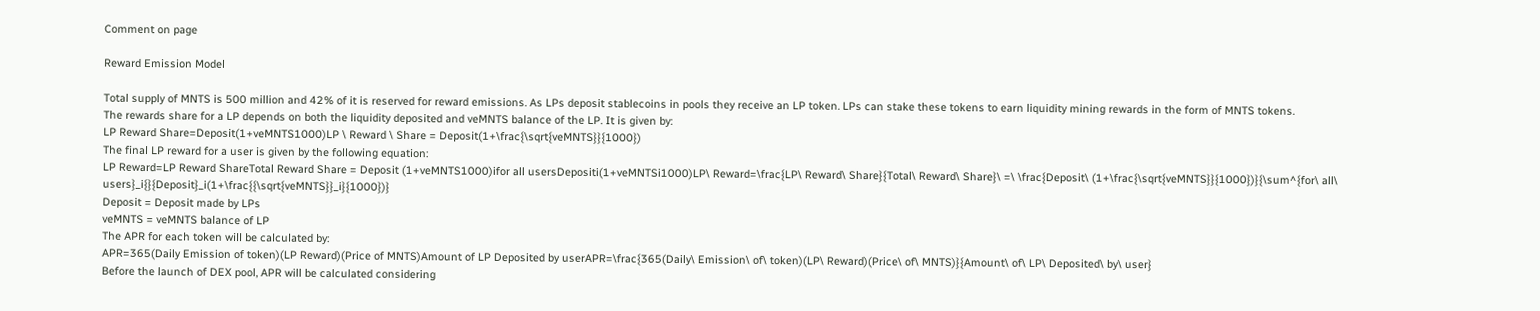Comment on page

Reward Emission Model

Total supply of MNTS is 500 million and 42% of it is reserved for reward emissions. As LPs deposit stablecoins in pools they receive an LP token. LPs can stake these tokens to earn liquidity mining rewards in the form of MNTS tokens.
The rewards share for a LP depends on both the liquidity deposited and veMNTS balance of the LP. It is given by:
LP Reward Share=Deposit(1+veMNTS1000)LP \ Reward \ Share = Deposit(1+\frac{\sqrt{veMNTS}}{1000})
The final LP reward for a user is given by the following equation:
LP Reward=LP Reward ShareTotal Reward Share = Deposit (1+veMNTS1000)ifor all usersDepositi(1+veMNTSi1000)LP\ Reward=\frac{LP\ Reward\ Share}{Total\ Reward\ Share}\ =\ \frac{Deposit\ (1+\frac{\sqrt{veMNTS}}{1000})}{\sum^{for\ all\ users}_i{}{Deposit}_i(1+\frac{{\sqrt{veMNTS}}_i}{1000})}
Deposit = Deposit made by LPs
veMNTS = veMNTS balance of LP
The APR for each token will be calculated by:
APR=365(Daily Emission of token)(LP Reward)(Price of MNTS)Amount of LP Deposited by userAPR=\frac{365(Daily\ Emission\ of\ token)(LP\ Reward)(Price\ of\ MNTS)}{Amount\ of\ LP\ Deposited\ by\ user}
Before the launch of DEX pool, APR will be calculated considering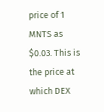price of 1 MNTS as $0.03. This is the price at which DEX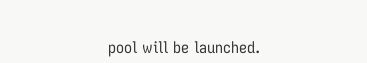pool will be launched.